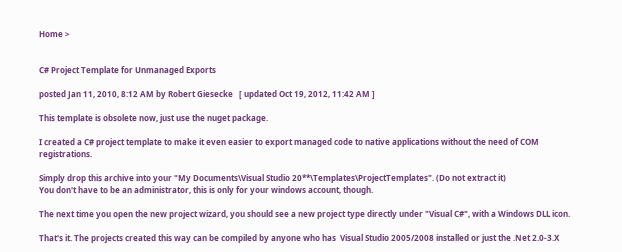Home >


C# Project Template for Unmanaged Exports

posted Jan 11, 2010, 8:12 AM by Robert Giesecke   [ updated Oct 19, 2012, 11:42 AM ]

This template is obsolete now, just use the nuget package.

I created a C# project template to make it even easier to export managed code to native applications without the need of COM registrations.

Simply drop this archive into your "My Documents\Visual Studio 20**\Templates\ProjectTemplates". (Do not extract it)
You don't have to be an administrator, this is only for your windows account, though.

The next time you open the new project wizard, you should see a new project type directly under "Visual C#", with a Windows DLL icon.

That's it. The projects created this way can be compiled by anyone who has  Visual Studio 2005/2008 installed or just the .Net 2.0-3.X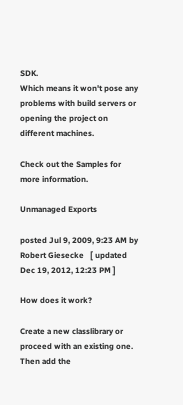SDK.
Which means it won't pose any problems with build servers or opening the project on different machines.

Check out the Samples for more information.

Unmanaged Exports

posted Jul 9, 2009, 9:23 AM by Robert Giesecke   [ updated Dec 19, 2012, 12:23 PM ]

How does it work?

Create a new classlibrary or proceed with an existing one.
Then add the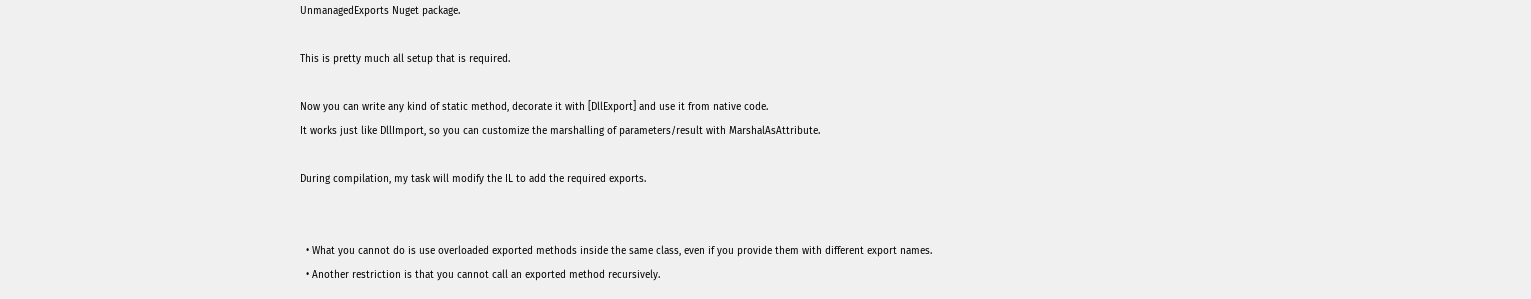UnmanagedExports Nuget package.

This is pretty much all setup that is required.

Now you can write any kind of static method, decorate it with [DllExport] and use it from native code.
It works just like DllImport, so you can customize the marshalling of parameters/result with MarshalAsAttribute.

During compilation, my task will modify the IL to add the required exports.


  • What you cannot do is use overloaded exported methods inside the same class, even if you provide them with different export names.
  • Another restriction is that you cannot call an exported method recursively.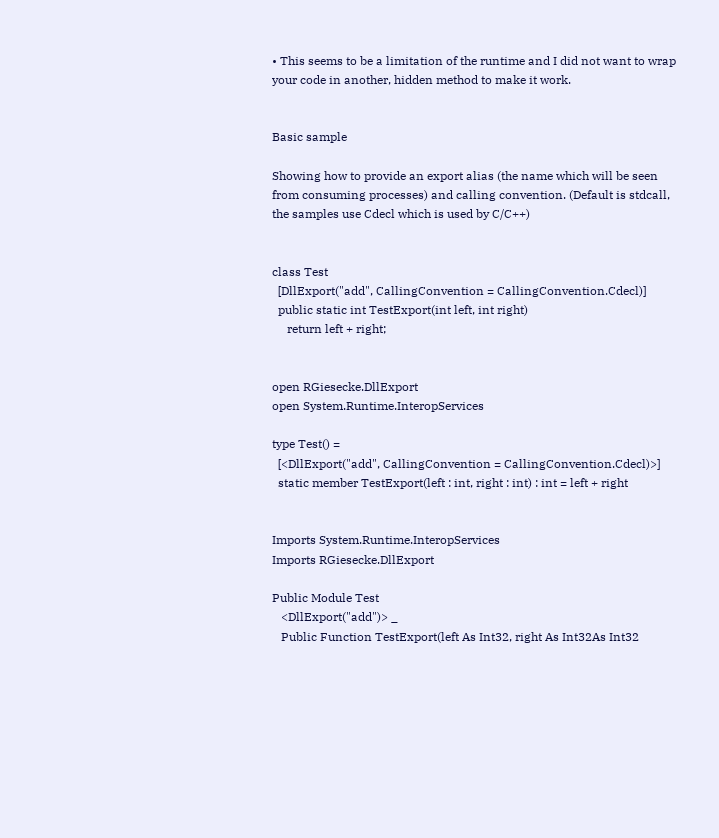• This seems to be a limitation of the runtime and I did not want to wrap your code in another, hidden method to make it work.


Basic sample

Showing how to provide an export alias (the name which will be seen from consuming processes) and calling convention. (Default is stdcall, the samples use Cdecl which is used by C/C++)


class Test
  [DllExport("add", CallingConvention = CallingConvention.Cdecl)]
  public static int TestExport(int left, int right)
     return left + right;


open RGiesecke.DllExport
open System.Runtime.InteropServices

type Test() =
  [<DllExport("add", CallingConvention = CallingConvention.Cdecl)>]
  static member TestExport(left : int, right : int) : int = left + right


Imports System.Runtime.InteropServices
Imports RGiesecke.DllExport

Public Module Test
   <DllExport("add")> _
   Public Function TestExport(left As Int32, right As Int32As Int32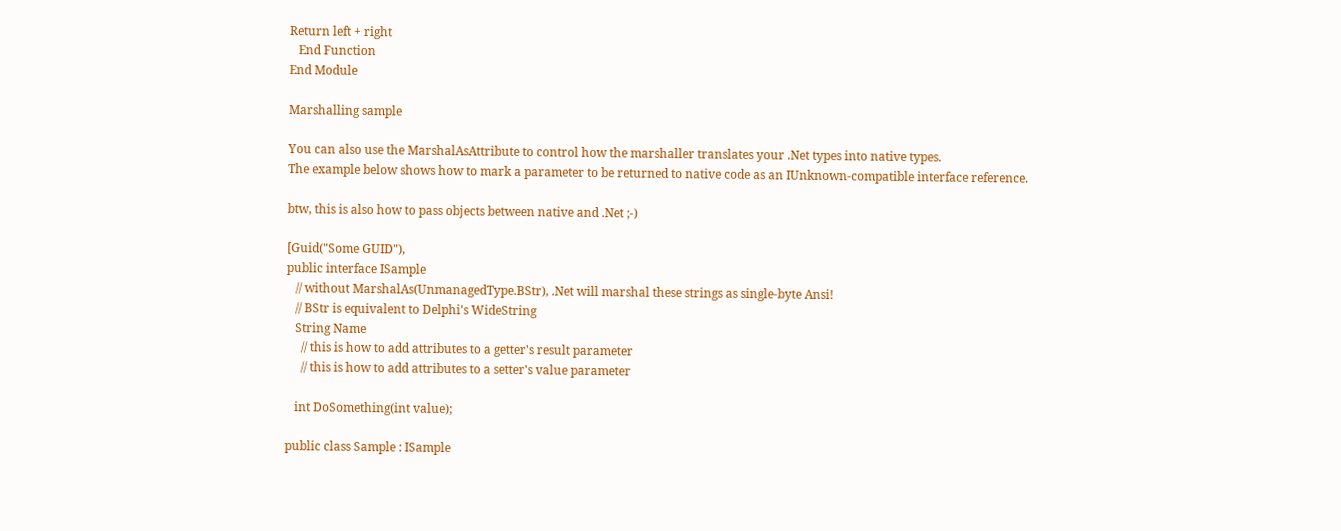Return left + right
   End Function
End Module

Marshalling sample

You can also use the MarshalAsAttribute to control how the marshaller translates your .Net types into native types.
The example below shows how to mark a parameter to be returned to native code as an IUnknown-compatible interface reference.

btw, this is also how to pass objects between native and .Net ;-)

[Guid("Some GUID"),
public interface ISample
   // without MarshalAs(UnmanagedType.BStr), .Net will marshal these strings as single-byte Ansi!
   // BStr is equivalent to Delphi's WideString
   String Name
     // this is how to add attributes to a getter's result parameter
     // this is how to add attributes to a setter's value parameter

   int DoSomething(int value);

public class Sample : ISample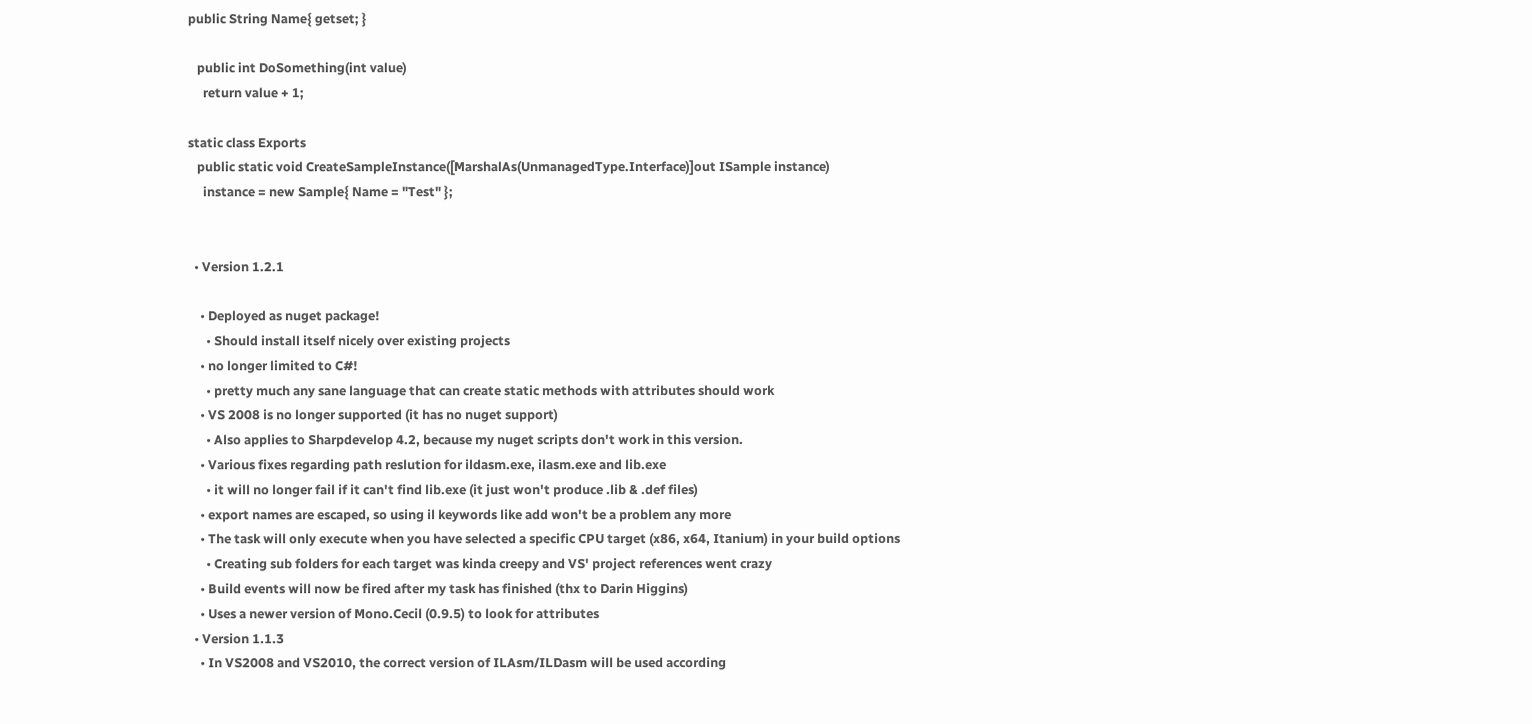public String Name{ getset; }

   public int DoSomething(int value)
     return value + 1;

static class Exports
   public static void CreateSampleInstance([MarshalAs(UnmanagedType.Interface)]out ISample instance)
     instance = new Sample{ Name = "Test" };


  • Version 1.2.1

    • Deployed as nuget package!
      • Should install itself nicely over existing projects
    • no longer limited to C#!
      • pretty much any sane language that can create static methods with attributes should work
    • VS 2008 is no longer supported (it has no nuget support)
      • Also applies to Sharpdevelop 4.2, because my nuget scripts don't work in this version.
    • Various fixes regarding path reslution for ildasm.exe, ilasm.exe and lib.exe
      • it will no longer fail if it can't find lib.exe (it just won't produce .lib & .def files)
    • export names are escaped, so using il keywords like add won't be a problem any more
    • The task will only execute when you have selected a specific CPU target (x86, x64, Itanium) in your build options
      • Creating sub folders for each target was kinda creepy and VS' project references went crazy
    • Build events will now be fired after my task has finished (thx to Darin Higgins)
    • Uses a newer version of Mono.Cecil (0.9.5) to look for attributes
  • Version 1.1.3
    • In VS2008 and VS2010, the correct version of ILAsm/ILDasm will be used according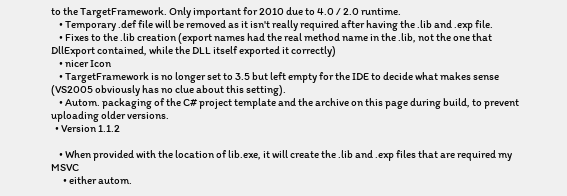to the TargetFramework. Only important for 2010 due to 4.0 / 2.0 runtime.
    • Temporary .def file will be removed as it isn't really required after having the .lib and .exp file.
    • Fixes to the .lib creation (export names had the real method name in the .lib, not the one that DllExport contained, while the DLL itself exported it correctly)
    • nicer Icon
    • TargetFramework is no longer set to 3.5 but left empty for the IDE to decide what makes sense (VS2005 obviously has no clue about this setting).
    • Autom. packaging of the C# project template and the archive on this page during build, to prevent uploading older versions.
  • Version 1.1.2

    • When provided with the location of lib.exe, it will create the .lib and .exp files that are required my MSVC
      • either autom.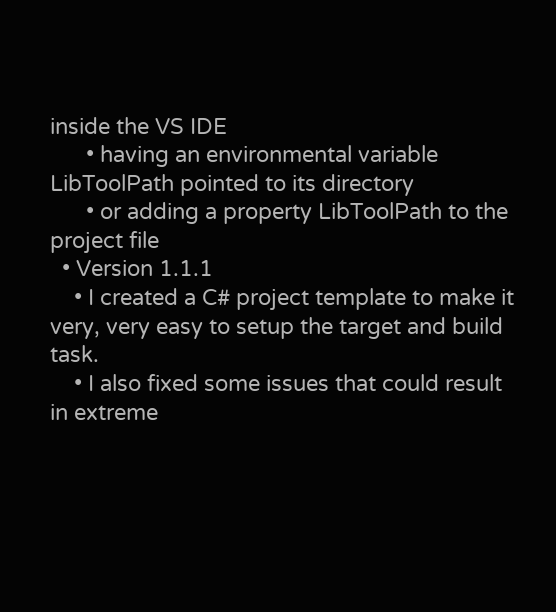inside the VS IDE
      • having an environmental variable LibToolPath pointed to its directory
      • or adding a property LibToolPath to the project file
  • Version 1.1.1
    • I created a C# project template to make it very, very easy to setup the target and build task.
    • I also fixed some issues that could result in extreme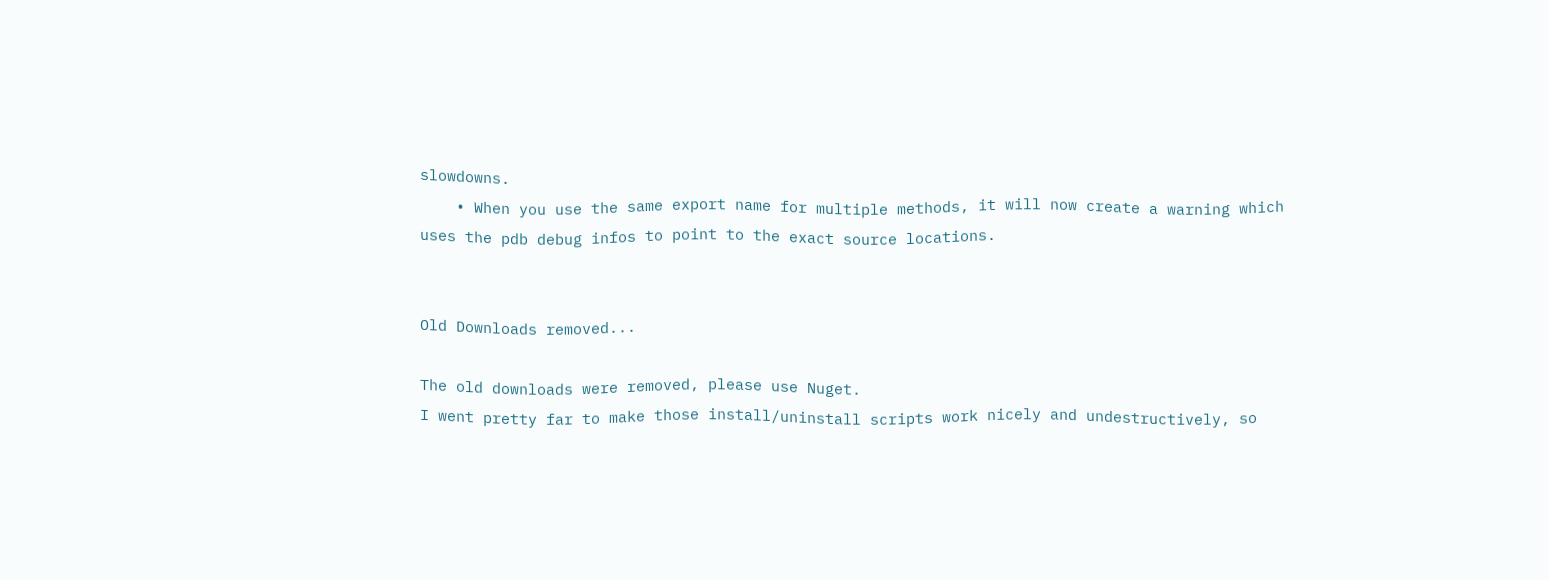slowdowns.
    • When you use the same export name for multiple methods, it will now create a warning which uses the pdb debug infos to point to the exact source locations.


Old Downloads removed...

The old downloads were removed, please use Nuget.
I went pretty far to make those install/uninstall scripts work nicely and undestructively, so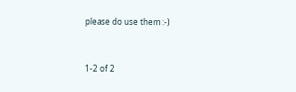please do use them :-)


1-2 of 2